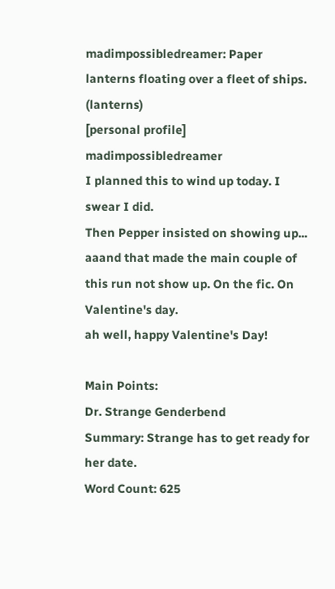madimpossibledreamer: Paper lanterns floating over a fleet of ships. (lanterns)
[personal profile] madimpossibledreamer
I planned this to wind up today. I swear I did.
Then Pepper insisted on showing up... aaand that made the main couple of this run not show up. On the fic. On Valentine's day.
ah well, happy Valentine's Day!

Main Points:
Dr. Strange Genderbend
Summary: Strange has to get ready for her date.
Word Count: 625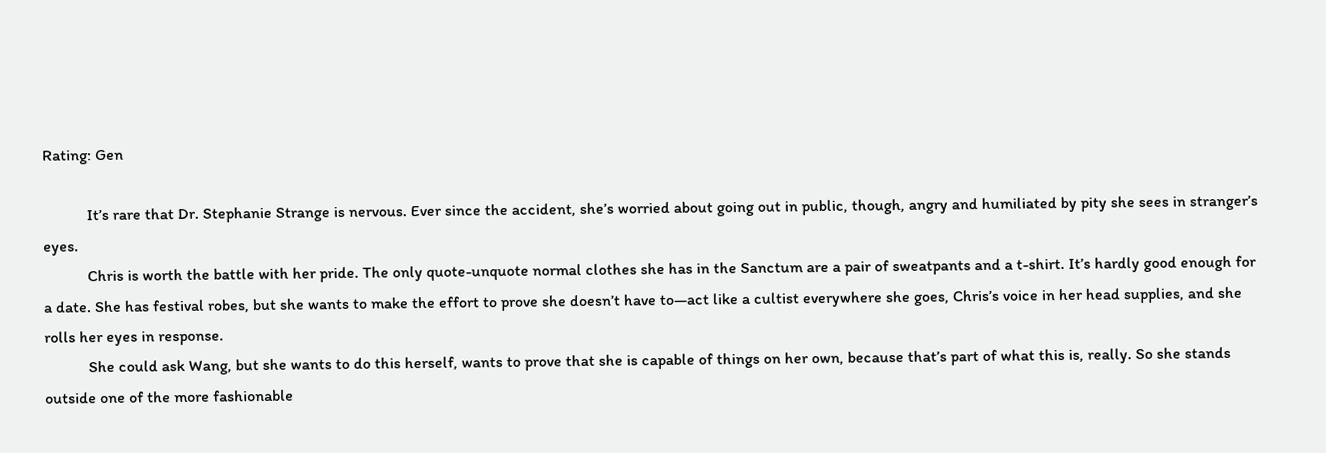Rating: Gen

           It’s rare that Dr. Stephanie Strange is nervous. Ever since the accident, she’s worried about going out in public, though, angry and humiliated by pity she sees in stranger’s eyes.
           Chris is worth the battle with her pride. The only quote-unquote normal clothes she has in the Sanctum are a pair of sweatpants and a t-shirt. It’s hardly good enough for a date. She has festival robes, but she wants to make the effort to prove she doesn’t have to—act like a cultist everywhere she goes, Chris’s voice in her head supplies, and she rolls her eyes in response.
           She could ask Wang, but she wants to do this herself, wants to prove that she is capable of things on her own, because that’s part of what this is, really. So she stands outside one of the more fashionable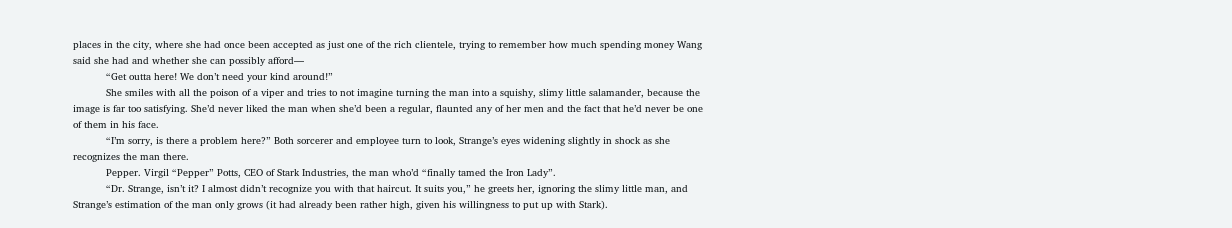places in the city, where she had once been accepted as just one of the rich clientele, trying to remember how much spending money Wang said she had and whether she can possibly afford—
           “Get outta here! We don’t need your kind around!”
           She smiles with all the poison of a viper and tries to not imagine turning the man into a squishy, slimy little salamander, because the image is far too satisfying. She’d never liked the man when she’d been a regular, flaunted any of her men and the fact that he’d never be one of them in his face.
           “I’m sorry, is there a problem here?” Both sorcerer and employee turn to look, Strange’s eyes widening slightly in shock as she recognizes the man there.
           Pepper. Virgil “Pepper” Potts, CEO of Stark Industries, the man who’d “finally tamed the Iron Lady”.
           “Dr. Strange, isn’t it? I almost didn’t recognize you with that haircut. It suits you,” he greets her, ignoring the slimy little man, and Strange’s estimation of the man only grows (it had already been rather high, given his willingness to put up with Stark).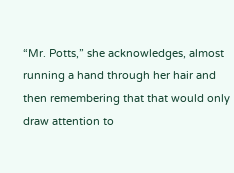“Mr. Potts,” she acknowledges, almost running a hand through her hair and then remembering that that would only draw attention to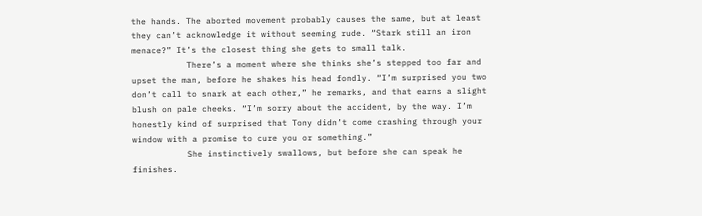the hands. The aborted movement probably causes the same, but at least they can’t acknowledge it without seeming rude. “Stark still an iron menace?” It’s the closest thing she gets to small talk.
           There’s a moment where she thinks she’s stepped too far and upset the man, before he shakes his head fondly. “I’m surprised you two don’t call to snark at each other,” he remarks, and that earns a slight blush on pale cheeks. “I’m sorry about the accident, by the way. I’m honestly kind of surprised that Tony didn’t come crashing through your window with a promise to cure you or something.”
           She instinctively swallows, but before she can speak he finishes.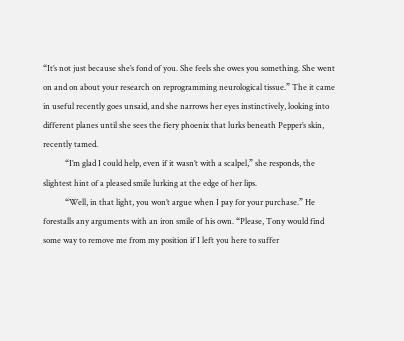“It’s not just because she’s fond of you. She feels she owes you something. She went on and on about your research on reprogramming neurological tissue.” The it came in useful recently goes unsaid, and she narrows her eyes instinctively, looking into different planes until she sees the fiery phoenix that lurks beneath Pepper’s skin, recently tamed.
           “I’m glad I could help, even if it wasn’t with a scalpel,” she responds, the slightest hint of a pleased smile lurking at the edge of her lips.
           “Well, in that light, you won’t argue when I pay for your purchase.” He forestalls any arguments with an iron smile of his own. “Please, Tony would find some way to remove me from my position if I left you here to suffer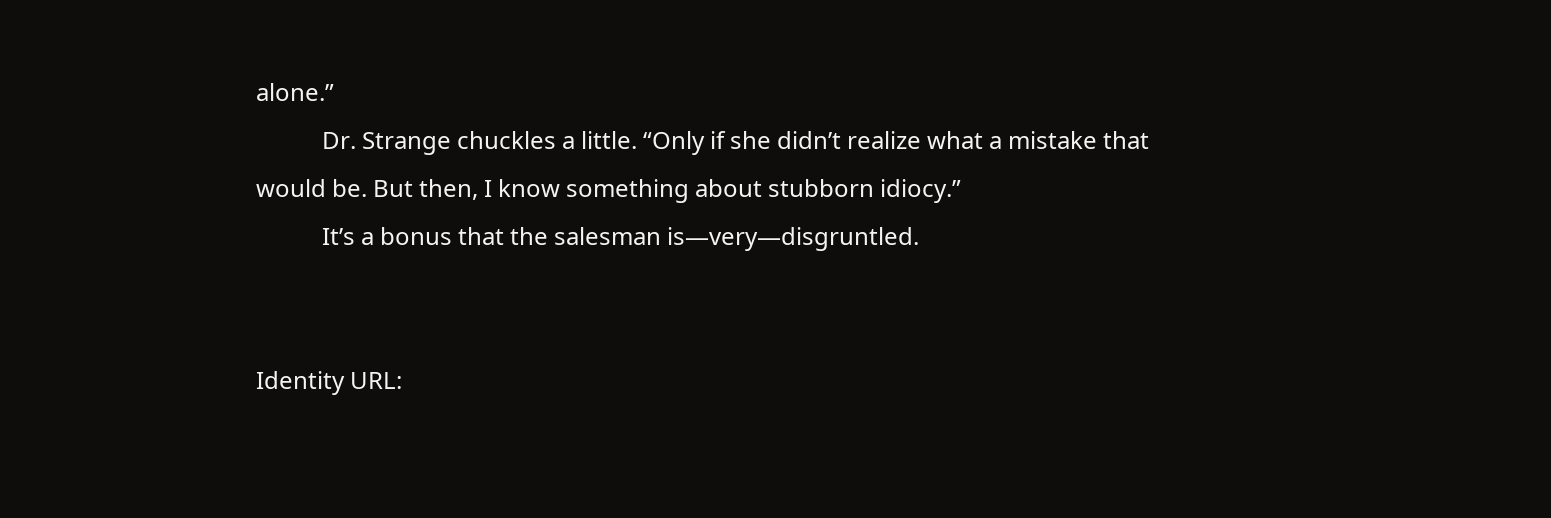alone.”
           Dr. Strange chuckles a little. “Only if she didn’t realize what a mistake that would be. But then, I know something about stubborn idiocy.”
           It’s a bonus that the salesman is—very—disgruntled.


Identity URL: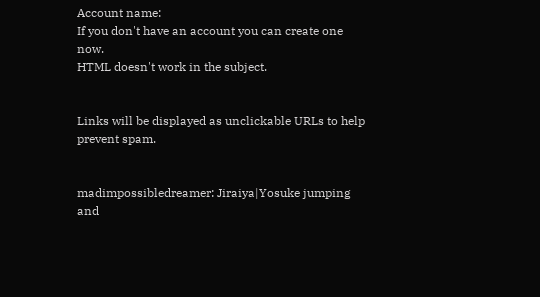Account name:
If you don't have an account you can create one now.
HTML doesn't work in the subject.


Links will be displayed as unclickable URLs to help prevent spam.


madimpossibledreamer: Jiraiya|Yosuke jumping and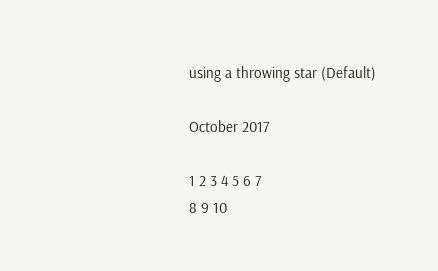using a throwing star (Default)

October 2017

1 2 3 4 5 6 7
8 9 10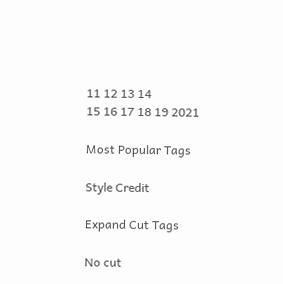11 12 13 14
15 16 17 18 19 2021

Most Popular Tags

Style Credit

Expand Cut Tags

No cut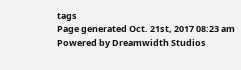tags
Page generated Oct. 21st, 2017 08:23 am
Powered by Dreamwidth Studios